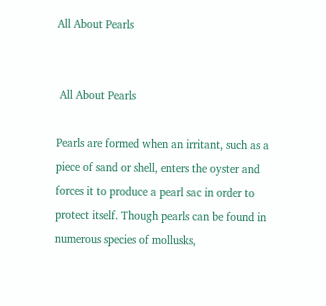All About Pearls


 All About Pearls

Pearls are formed when an irritant, such as a piece of sand or shell, enters the oyster and forces it to produce a pearl sac in order to protect itself. Though pearls can be found in numerous species of mollusks,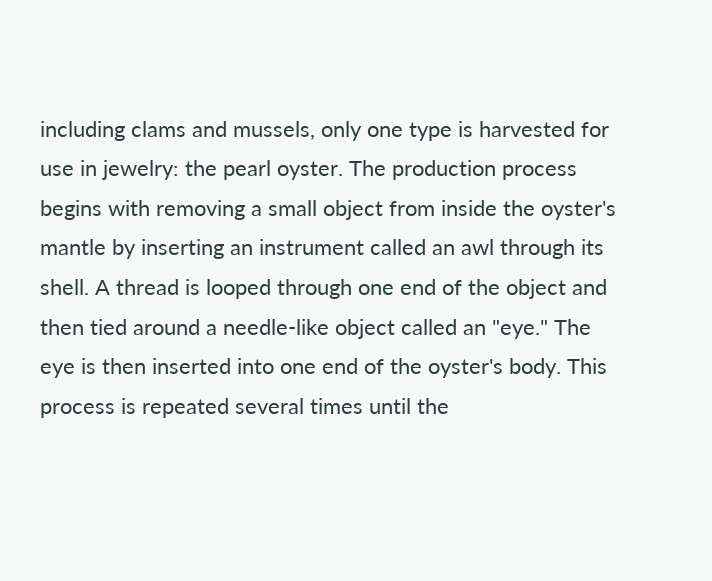including clams and mussels, only one type is harvested for use in jewelry: the pearl oyster. The production process begins with removing a small object from inside the oyster's mantle by inserting an instrument called an awl through its shell. A thread is looped through one end of the object and then tied around a needle-like object called an "eye." The eye is then inserted into one end of the oyster's body. This process is repeated several times until the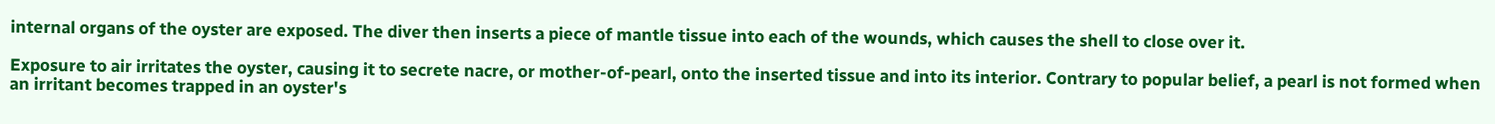internal organs of the oyster are exposed. The diver then inserts a piece of mantle tissue into each of the wounds, which causes the shell to close over it.

Exposure to air irritates the oyster, causing it to secrete nacre, or mother-of-pearl, onto the inserted tissue and into its interior. Contrary to popular belief, a pearl is not formed when an irritant becomes trapped in an oyster's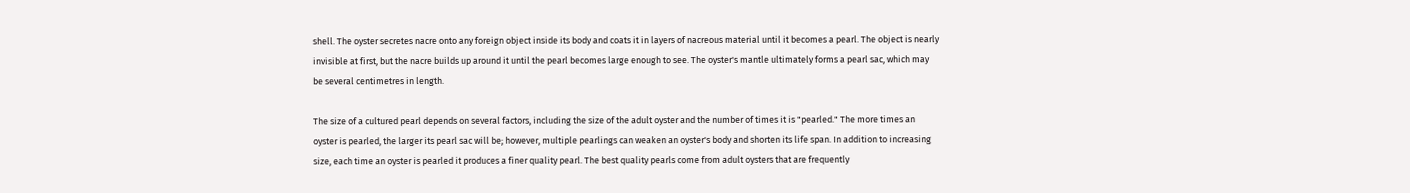shell. The oyster secretes nacre onto any foreign object inside its body and coats it in layers of nacreous material until it becomes a pearl. The object is nearly invisible at first, but the nacre builds up around it until the pearl becomes large enough to see. The oyster's mantle ultimately forms a pearl sac, which may be several centimetres in length.

The size of a cultured pearl depends on several factors, including the size of the adult oyster and the number of times it is "pearled." The more times an oyster is pearled, the larger its pearl sac will be; however, multiple pearlings can weaken an oyster's body and shorten its life span. In addition to increasing size, each time an oyster is pearled it produces a finer quality pearl. The best quality pearls come from adult oysters that are frequently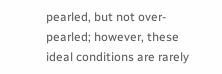pearled, but not over-pearled; however, these ideal conditions are rarely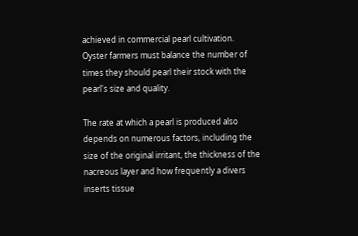achieved in commercial pearl cultivation. Oyster farmers must balance the number of times they should pearl their stock with the pearl's size and quality.

The rate at which a pearl is produced also depends on numerous factors, including the size of the original irritant, the thickness of the nacreous layer and how frequently a divers inserts tissue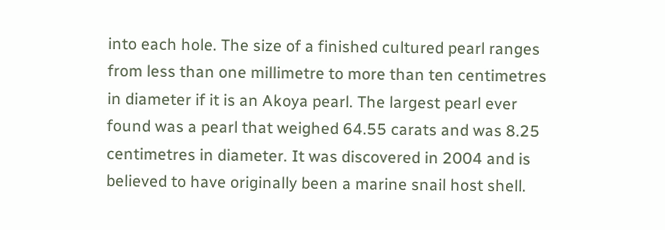into each hole. The size of a finished cultured pearl ranges from less than one millimetre to more than ten centimetres in diameter if it is an Akoya pearl. The largest pearl ever found was a pearl that weighed 64.55 carats and was 8.25 centimetres in diameter. It was discovered in 2004 and is believed to have originally been a marine snail host shell.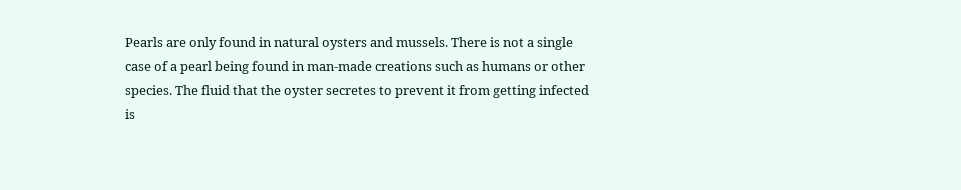Pearls are only found in natural oysters and mussels. There is not a single case of a pearl being found in man-made creations such as humans or other species. The fluid that the oyster secretes to prevent it from getting infected is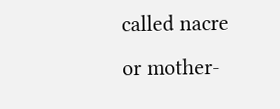called nacre or mother-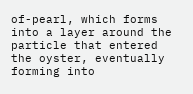of-pearl, which forms into a layer around the particle that entered the oyster, eventually forming into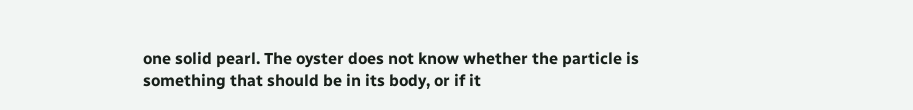one solid pearl. The oyster does not know whether the particle is something that should be in its body, or if it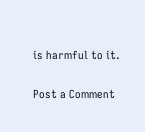is harmful to it.

Post a Comment